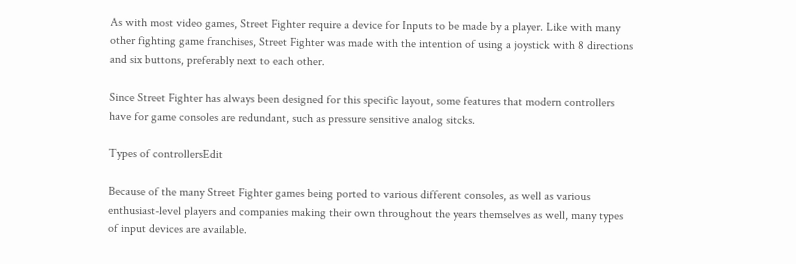As with most video games, Street Fighter require a device for Inputs to be made by a player. Like with many other fighting game franchises, Street Fighter was made with the intention of using a joystick with 8 directions and six buttons, preferably next to each other.

Since Street Fighter has always been designed for this specific layout, some features that modern controllers have for game consoles are redundant, such as pressure sensitive analog sitcks.

Types of controllersEdit

Because of the many Street Fighter games being ported to various different consoles, as well as various enthusiast-level players and companies making their own throughout the years themselves as well, many types of input devices are available.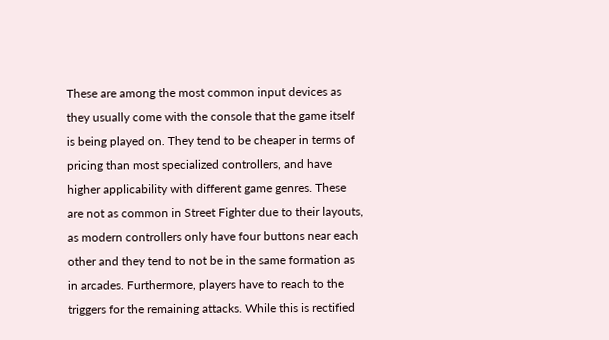These are among the most common input devices as they usually come with the console that the game itself is being played on. They tend to be cheaper in terms of pricing than most specialized controllers, and have higher applicability with different game genres. These are not as common in Street Fighter due to their layouts, as modern controllers only have four buttons near each other and they tend to not be in the same formation as in arcades. Furthermore, players have to reach to the triggers for the remaining attacks. While this is rectified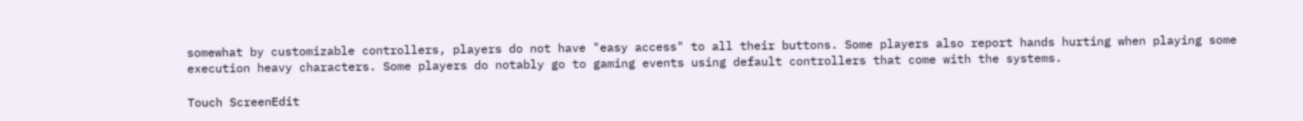somewhat by customizable controllers, players do not have "easy access" to all their buttons. Some players also report hands hurting when playing some execution heavy characters. Some players do notably go to gaming events using default controllers that come with the systems.

Touch ScreenEdit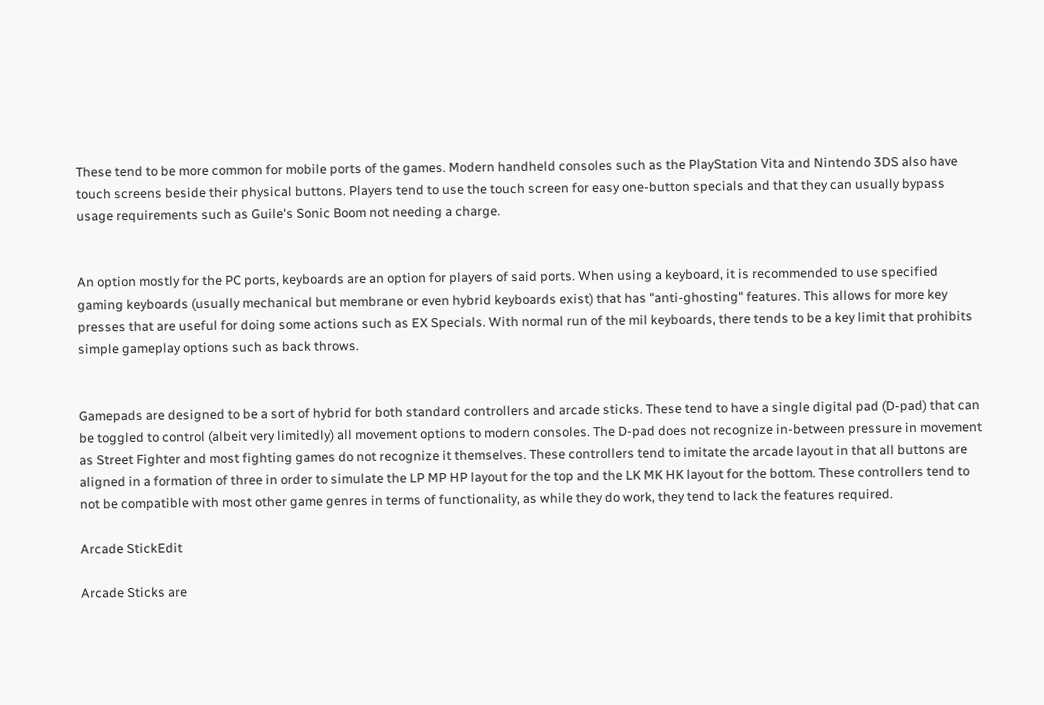These tend to be more common for mobile ports of the games. Modern handheld consoles such as the PlayStation Vita and Nintendo 3DS also have touch screens beside their physical buttons. Players tend to use the touch screen for easy one-button specials and that they can usually bypass usage requirements such as Guile's Sonic Boom not needing a charge.


An option mostly for the PC ports, keyboards are an option for players of said ports. When using a keyboard, it is recommended to use specified gaming keyboards (usually mechanical but membrane or even hybrid keyboards exist) that has "anti-ghosting" features. This allows for more key presses that are useful for doing some actions such as EX Specials. With normal run of the mil keyboards, there tends to be a key limit that prohibits simple gameplay options such as back throws.


Gamepads are designed to be a sort of hybrid for both standard controllers and arcade sticks. These tend to have a single digital pad (D-pad) that can be toggled to control (albeit very limitedly) all movement options to modern consoles. The D-pad does not recognize in-between pressure in movement as Street Fighter and most fighting games do not recognize it themselves. These controllers tend to imitate the arcade layout in that all buttons are aligned in a formation of three in order to simulate the LP MP HP layout for the top and the LK MK HK layout for the bottom. These controllers tend to not be compatible with most other game genres in terms of functionality, as while they do work, they tend to lack the features required.

Arcade StickEdit

Arcade Sticks are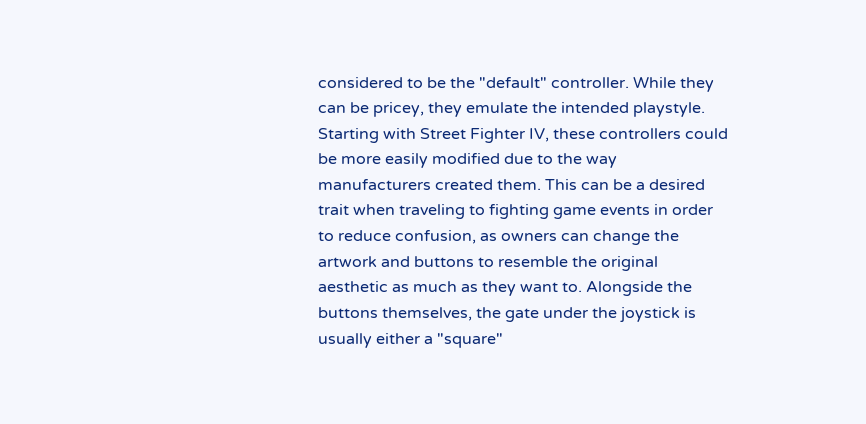considered to be the "default" controller. While they can be pricey, they emulate the intended playstyle. Starting with Street Fighter IV, these controllers could be more easily modified due to the way manufacturers created them. This can be a desired trait when traveling to fighting game events in order to reduce confusion, as owners can change the artwork and buttons to resemble the original aesthetic as much as they want to. Alongside the buttons themselves, the gate under the joystick is usually either a "square"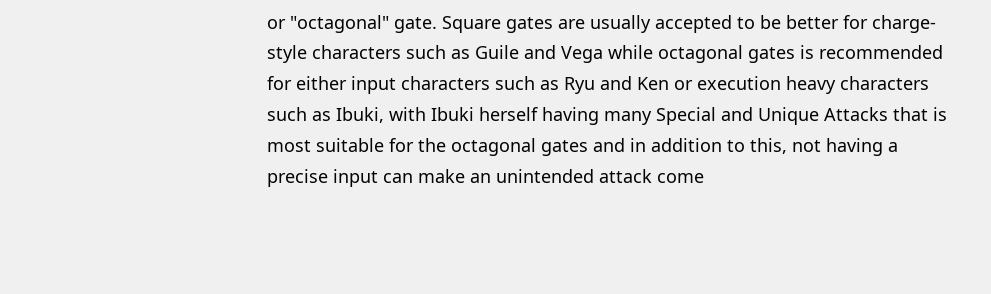or "octagonal" gate. Square gates are usually accepted to be better for charge-style characters such as Guile and Vega while octagonal gates is recommended for either input characters such as Ryu and Ken or execution heavy characters such as Ibuki, with Ibuki herself having many Special and Unique Attacks that is most suitable for the octagonal gates and in addition to this, not having a precise input can make an unintended attack come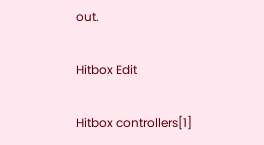out.

Hitbox Edit

Hitbox controllers[1]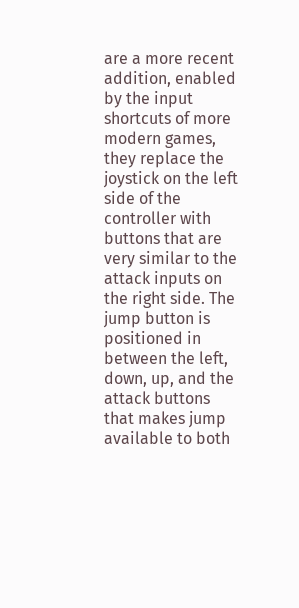are a more recent addition, enabled by the input shortcuts of more modern games, they replace the joystick on the left side of the controller with buttons that are very similar to the attack inputs on the right side. The jump button is positioned in between the left, down, up, and the attack buttons that makes jump available to both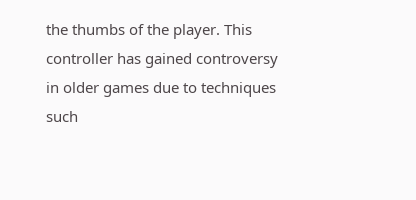the thumbs of the player. This controller has gained controversy in older games due to techniques such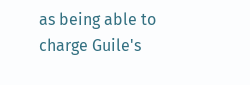as being able to charge Guile's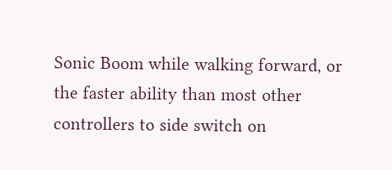Sonic Boom while walking forward, or the faster ability than most other controllers to side switch on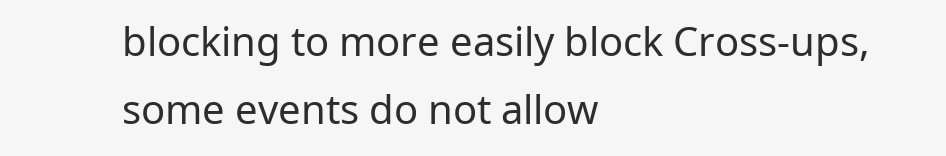blocking to more easily block Cross-ups, some events do not allow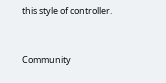this style of controller.


Community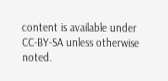content is available under CC-BY-SA unless otherwise noted.